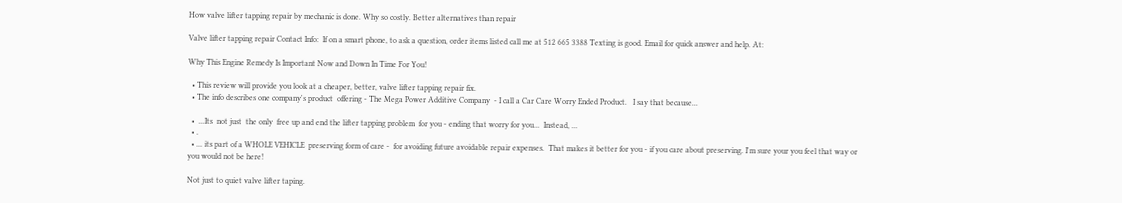How valve lifter tapping repair by mechanic is done. Why so costly. Better alternatives than repair

Valve lifter tapping repair Contact Info:  If on a smart phone, to ask a question, order items listed call me at 512 665 3388 Texting is good. Email for quick answer and help. At:

Why This Engine Remedy Is Important Now and Down In Time For You!

  • This review will provide you look at a cheaper, better, valve lifter tapping repair fix.
  • The info describes one company's product  offering - The Mega Power Additive Company  - I call a Car Care Worry Ended Product.   I say that because...

  •  ...Its  not just  the only  free up and end the lifter tapping problem  for you - ending that worry for you...  Instead, ...
  • .
  • ... its part of a WHOLE VEHICLE  preserving form of care -  for avoiding future avoidable repair expenses.  That makes it better for you - if you care about preserving. I'm sure your you feel that way or you would not be here!

Not just to quiet valve lifter taping.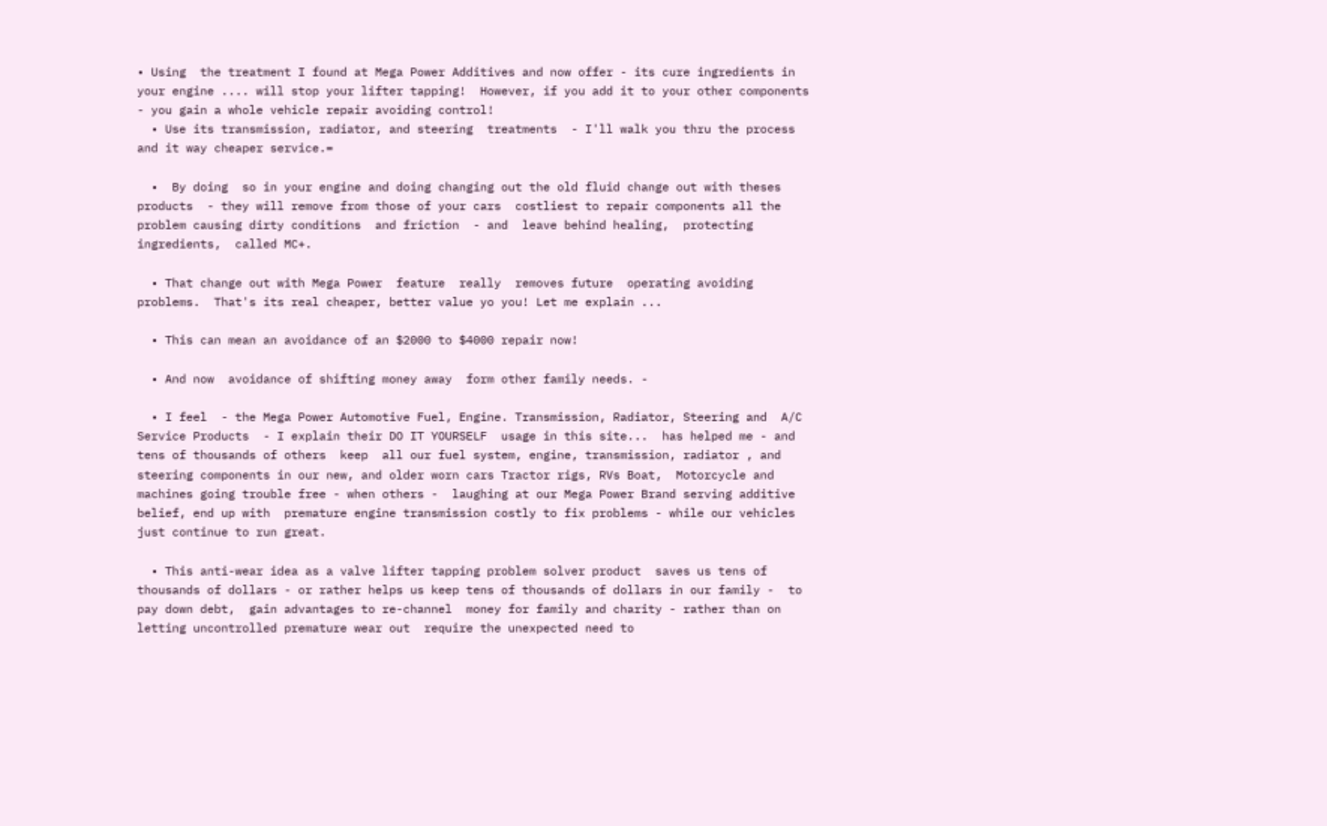• Using  the treatment I found at Mega Power Additives and now offer - its cure ingredients in your engine .... will stop your lifter tapping!  However, if you add it to your other components - you gain a whole vehicle repair avoiding control!
  • Use its transmission, radiator, and steering  treatments  - I'll walk you thru the process and it way cheaper service.=

  •  By doing  so in your engine and doing changing out the old fluid change out with theses products  - they will remove from those of your cars  costliest to repair components all the problem causing dirty conditions  and friction  - and  leave behind healing,  protecting ingredients,  called MC+.

  • That change out with Mega Power  feature  really  removes future  operating avoiding problems.  That's its real cheaper, better value yo you! Let me explain ...

  • This can mean an avoidance of an $2000 to $4000 repair now!

  • And now  avoidance of shifting money away  form other family needs. -

  • I feel  - the Mega Power Automotive Fuel, Engine. Transmission, Radiator, Steering and  A/C Service Products  - I explain their DO IT YOURSELF  usage in this site...  has helped me - and tens of thousands of others  keep  all our fuel system, engine, transmission, radiator , and steering components in our new, and older worn cars Tractor rigs, RVs Boat,  Motorcycle and machines going trouble free - when others -  laughing at our Mega Power Brand serving additive belief, end up with  premature engine transmission costly to fix problems - while our vehicles just continue to run great.

  • This anti-wear idea as a valve lifter tapping problem solver product  saves us tens of thousands of dollars - or rather helps us keep tens of thousands of dollars in our family -  to pay down debt,  gain advantages to re-channel  money for family and charity - rather than on letting uncontrolled premature wear out  require the unexpected need to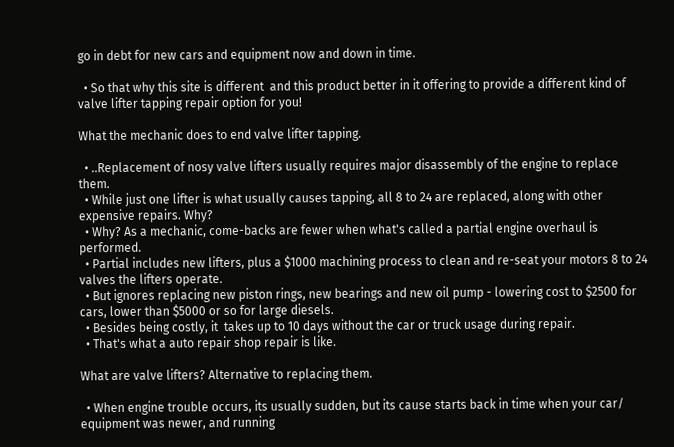go in debt for new cars and equipment now and down in time.

  • So that why this site is different  and this product better in it offering to provide a different kind of valve lifter tapping repair option for you!

What the mechanic does to end valve lifter tapping.

  • ..Replacement of nosy valve lifters usually requires major disassembly of the engine to replace them.
  • While just one lifter is what usually causes tapping, all 8 to 24 are replaced, along with other expensive repairs. Why?
  • Why? As a mechanic, come-backs are fewer when what's called a partial engine overhaul is performed.
  • Partial includes new lifters, plus a $1000 machining process to clean and re-seat your motors 8 to 24 valves the lifters operate.
  • But ignores replacing new piston rings, new bearings and new oil pump - lowering cost to $2500 for cars, lower than $5000 or so for large diesels.
  • Besides being costly, it  takes up to 10 days without the car or truck usage during repair.
  • That's what a auto repair shop repair is like.

What are valve lifters? Alternative to replacing them.

  • When engine trouble occurs, its usually sudden, but its cause starts back in time when your car/ equipment was newer, and running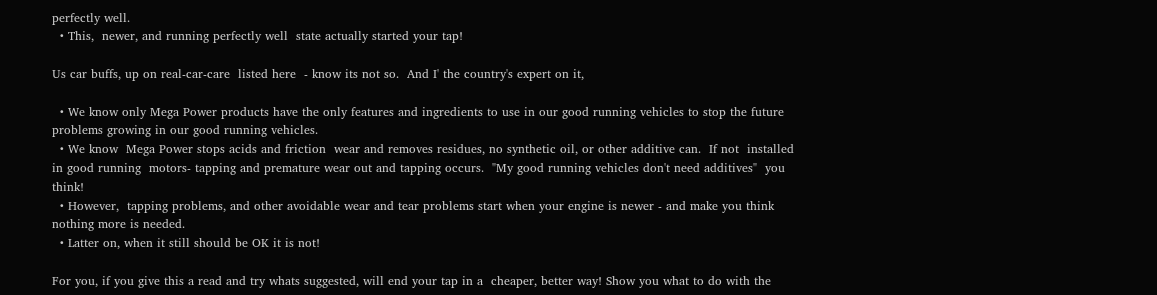perfectly well.
  • This,  newer, and running perfectly well  state actually started your tap!

Us car buffs, up on real-car-care  listed here  - know its not so.  And I' the country's expert on it,

  • We know only Mega Power products have the only features and ingredients to use in our good running vehicles to stop the future problems growing in our good running vehicles.
  • We know  Mega Power stops acids and friction  wear and removes residues, no synthetic oil, or other additive can.  If not  installed in good running  motors- tapping and premature wear out and tapping occurs.  "My good running vehicles don't need additives"  you think!
  • However,  tapping problems, and other avoidable wear and tear problems start when your engine is newer - and make you think nothing more is needed.
  • Latter on, when it still should be OK it is not!

For you, if you give this a read and try whats suggested, will end your tap in a  cheaper, better way! Show you what to do with the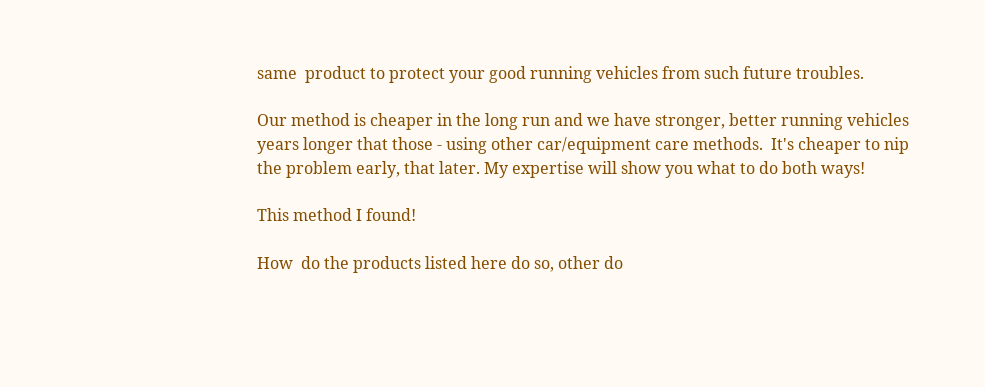same  product to protect your good running vehicles from such future troubles.

Our method is cheaper in the long run and we have stronger, better running vehicles years longer that those - using other car/equipment care methods.  It's cheaper to nip the problem early, that later. My expertise will show you what to do both ways!

This method I found!

How  do the products listed here do so, other do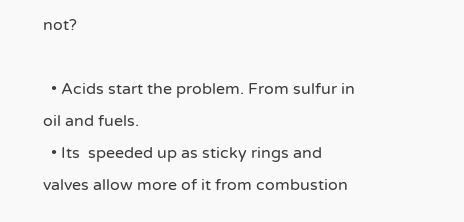not?

  • Acids start the problem. From sulfur in oil and fuels.
  • Its  speeded up as sticky rings and valves allow more of it from combustion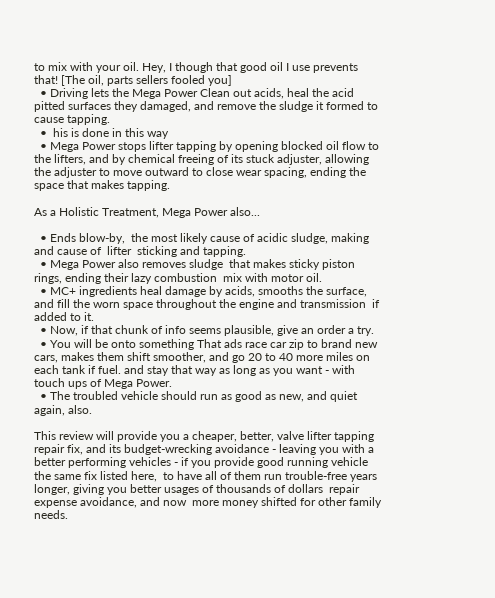to mix with your oil. Hey, I though that good oil I use prevents that! [The oil, parts sellers fooled you]
  • Driving lets the Mega Power Clean out acids, heal the acid pitted surfaces they damaged, and remove the sludge it formed to cause tapping.
  •  his is done in this way
  • Mega Power stops lifter tapping by opening blocked oil flow to the lifters, and by chemical freeing of its stuck adjuster, allowing the adjuster to move outward to close wear spacing, ending the space that makes tapping.

As a Holistic Treatment, Mega Power also...

  • Ends blow-by,  the most likely cause of acidic sludge, making and cause of  lifter  sticking and tapping.
  • Mega Power also removes sludge  that makes sticky piston rings, ending their lazy combustion  mix with motor oil.
  • MC+ ingredients heal damage by acids, smooths the surface, and fill the worn space throughout the engine and transmission  if added to it.
  • Now, if that chunk of info seems plausible, give an order a try.
  • You will be onto something That ads race car zip to brand new cars, makes them shift smoother, and go 20 to 40 more miles on each tank if fuel. and stay that way as long as you want - with touch ups of Mega Power.
  • The troubled vehicle should run as good as new, and quiet again, also.

This review will provide you a cheaper, better, valve lifter tapping repair fix, and its budget-wrecking avoidance - leaving you with a better performing vehicles - if you provide good running vehicle the same fix listed here,  to have all of them run trouble-free years longer, giving you better usages of thousands of dollars  repair expense avoidance, and now  more money shifted for other family needs.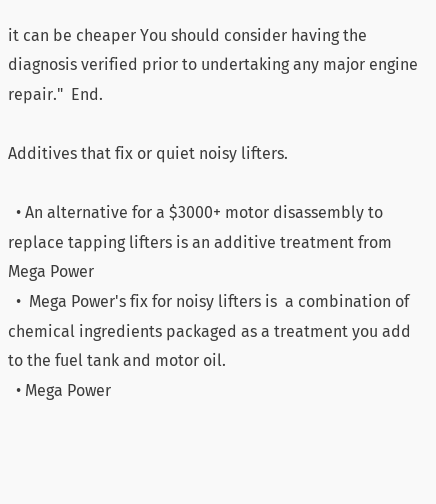it can be cheaper You should consider having the diagnosis verified prior to undertaking any major engine repair."  End.

Additives that fix or quiet noisy lifters.

  • An alternative for a $3000+ motor disassembly to replace tapping lifters is an additive treatment from Mega Power
  •  Mega Power's fix for noisy lifters is  a combination of chemical ingredients packaged as a treatment you add to the fuel tank and motor oil.
  • Mega Power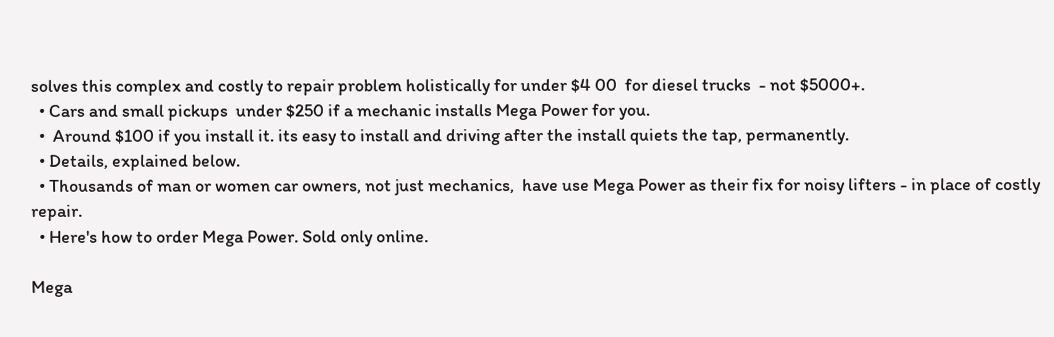solves this complex and costly to repair problem holistically for under $4 00  for diesel trucks  - not $5000+.
  • Cars and small pickups  under $250 if a mechanic installs Mega Power for you.
  •  Around $100 if you install it. its easy to install and driving after the install quiets the tap, permanently.
  • Details, explained below.
  • Thousands of man or women car owners, not just mechanics,  have use Mega Power as their fix for noisy lifters - in place of costly repair.
  • Here's how to order Mega Power. Sold only online.

Mega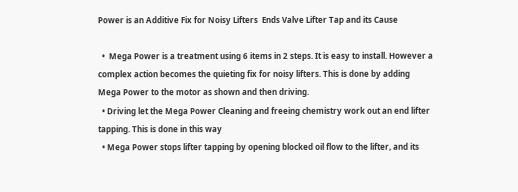Power is an Additive Fix for Noisy Lifters  Ends Valve Lifter Tap and its Cause

  •  Mega Power is a treatment using 6 items in 2 steps. It is easy to install. However a complex action becomes the quieting fix for noisy lifters. This is done by adding Mega Power to the motor as shown and then driving.
  • Driving let the Mega Power Cleaning and freeing chemistry work out an end lifter tapping. This is done in this way
  • Mega Power stops lifter tapping by opening blocked oil flow to the lifter, and its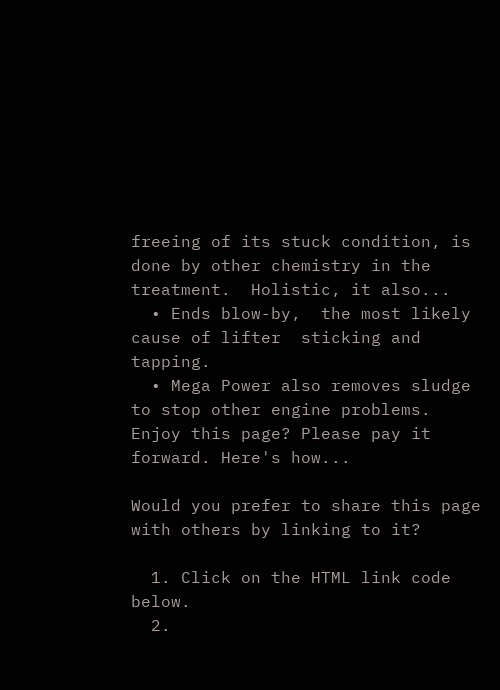freeing of its stuck condition, is done by other chemistry in the treatment.  Holistic, it also...
  • Ends blow-by,  the most likely cause of lifter  sticking and tapping.
  • Mega Power also removes sludge to stop other engine problems.
Enjoy this page? Please pay it forward. Here's how...

Would you prefer to share this page with others by linking to it?

  1. Click on the HTML link code below.
  2.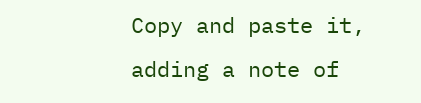Copy and paste it, adding a note of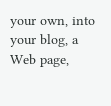your own, into your blog, a Web page,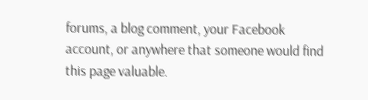forums, a blog comment, your Facebook account, or anywhere that someone would find this page valuable.